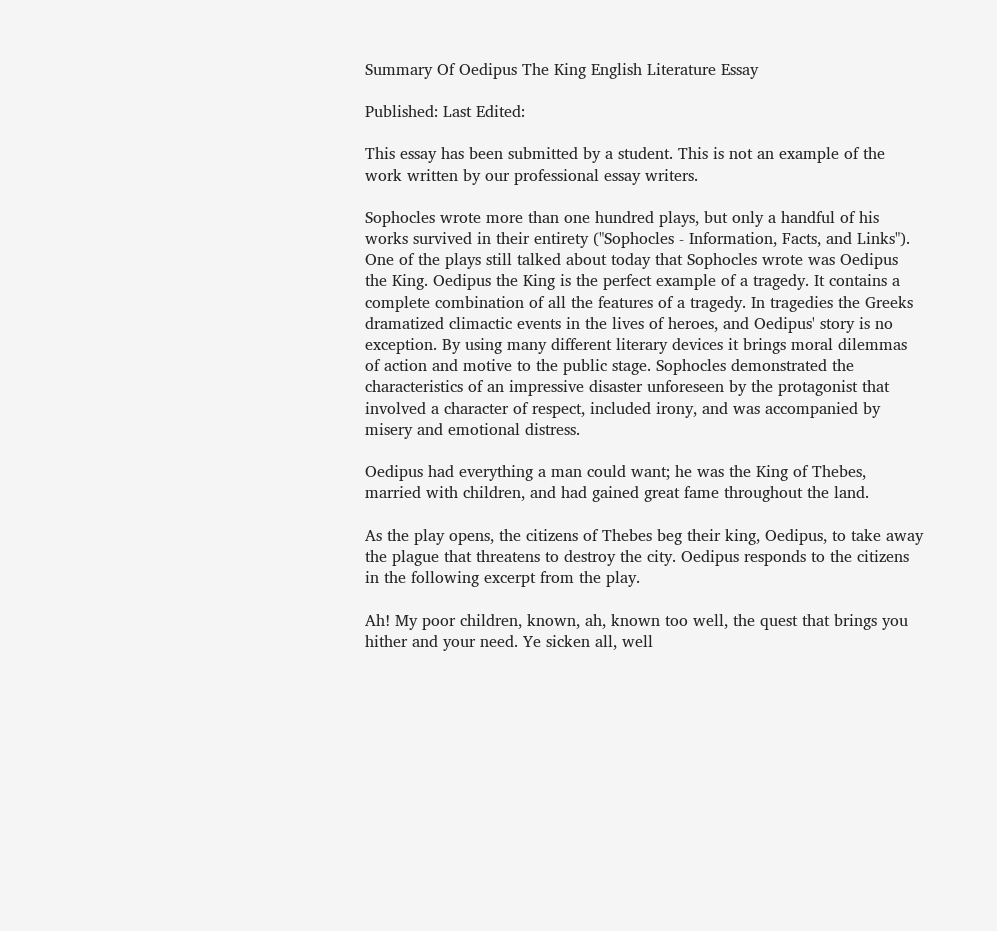Summary Of Oedipus The King English Literature Essay

Published: Last Edited:

This essay has been submitted by a student. This is not an example of the work written by our professional essay writers.

Sophocles wrote more than one hundred plays, but only a handful of his works survived in their entirety ("Sophocles - Information, Facts, and Links"). One of the plays still talked about today that Sophocles wrote was Oedipus the King. Oedipus the King is the perfect example of a tragedy. It contains a complete combination of all the features of a tragedy. In tragedies the Greeks dramatized climactic events in the lives of heroes, and Oedipus' story is no exception. By using many different literary devices it brings moral dilemmas of action and motive to the public stage. Sophocles demonstrated the characteristics of an impressive disaster unforeseen by the protagonist that involved a character of respect, included irony, and was accompanied by misery and emotional distress.

Oedipus had everything a man could want; he was the King of Thebes, married with children, and had gained great fame throughout the land.

As the play opens, the citizens of Thebes beg their king, Oedipus, to take away the plague that threatens to destroy the city. Oedipus responds to the citizens in the following excerpt from the play.

Ah! My poor children, known, ah, known too well, the quest that brings you hither and your need. Ye sicken all, well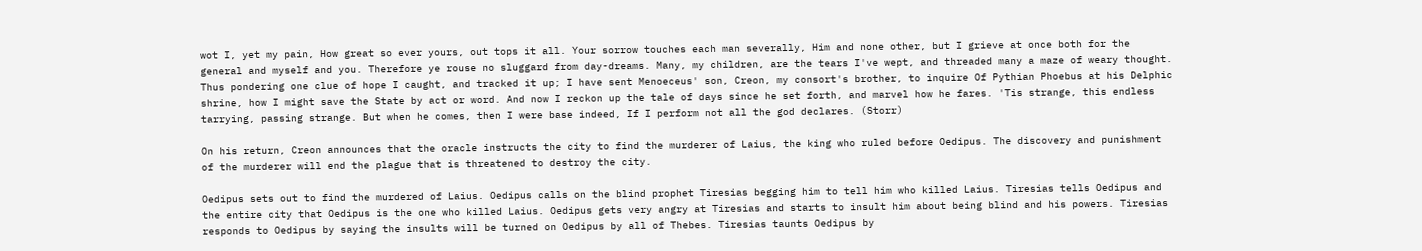wot I, yet my pain, How great so ever yours, out tops it all. Your sorrow touches each man severally, Him and none other, but I grieve at once both for the general and myself and you. Therefore ye rouse no sluggard from day-dreams. Many, my children, are the tears I've wept, and threaded many a maze of weary thought. Thus pondering one clue of hope I caught, and tracked it up; I have sent Menoeceus' son, Creon, my consort's brother, to inquire Of Pythian Phoebus at his Delphic shrine, how I might save the State by act or word. And now I reckon up the tale of days since he set forth, and marvel how he fares. 'Tis strange, this endless tarrying, passing strange. But when he comes, then I were base indeed, If I perform not all the god declares. (Storr)

On his return, Creon announces that the oracle instructs the city to find the murderer of Laius, the king who ruled before Oedipus. The discovery and punishment of the murderer will end the plague that is threatened to destroy the city.

Oedipus sets out to find the murdered of Laius. Oedipus calls on the blind prophet Tiresias begging him to tell him who killed Laius. Tiresias tells Oedipus and the entire city that Oedipus is the one who killed Laius. Oedipus gets very angry at Tiresias and starts to insult him about being blind and his powers. Tiresias responds to Oedipus by saying the insults will be turned on Oedipus by all of Thebes. Tiresias taunts Oedipus by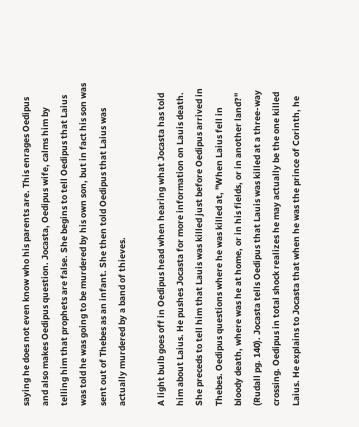saying he does not even know who his parents are. This enrages Oedipus and also makes Oedipus question. Jocasta, Oedipus wife, calms him by telling him that prophets are false. She begins to tell Oedipus that Laius was told he was going to be murdered by his own son, but in fact his son was sent out of Thebes as an infant. She then told Oedipus that Laius was actually murdered by a band of thieves.

A light bulb goes off in Oedipus head when hearing what Jocasta has told him about Laius. He pushes Jocasta for more information on Lauis death. She preceds to tell him that Lauis was killed just before Oedipus arrived in Thebes. Oedipus questions where he was killed at, "When Laius fell in bloody death, where was he at home, or in his fields, or in another land?" (Rudall pg. 140). Jocasta tells Oedipus that Lauis was killed at a three-way crossing. Oedipus in total shock realizes he may actually be the one killed Laius. He explains to Jocasta that when he was the prince of Corinth, he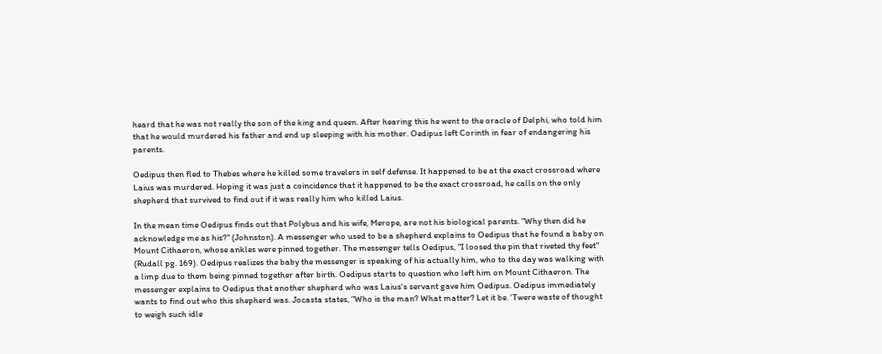heard that he was not really the son of the king and queen. After hearing this he went to the oracle of Delphi, who told him that he would murdered his father and end up sleeping with his mother. Oedipus left Corinth in fear of endangering his parents.

Oedipus then fled to Thebes where he killed some travelers in self defense. It happened to be at the exact crossroad where Laius was murdered. Hoping it was just a coincidence that it happened to be the exact crossroad, he calls on the only shepherd that survived to find out if it was really him who killed Laius.

In the mean time Oedipus finds out that Polybus and his wife, Merope, are not his biological parents. "Why then did he acknowledge me as his?" (Johnston). A messenger who used to be a shepherd explains to Oedipus that he found a baby on Mount Cithaeron, whose ankles were pinned together. The messenger tells Oedipus, "I loosed the pin that riveted thy feet" (Rudall pg. 169). Oedipus realizes the baby the messenger is speaking of his actually him, who to the day was walking with a limp due to them being pinned together after birth. Oedipus starts to question who left him on Mount Cithaeron. The messenger explains to Oedipus that another shepherd who was Laius's servant gave him Oedipus. Oedipus immediately wants to find out who this shepherd was. Jocasta states, "Who is the man? What matter? Let it be. 'Twere waste of thought to weigh such idle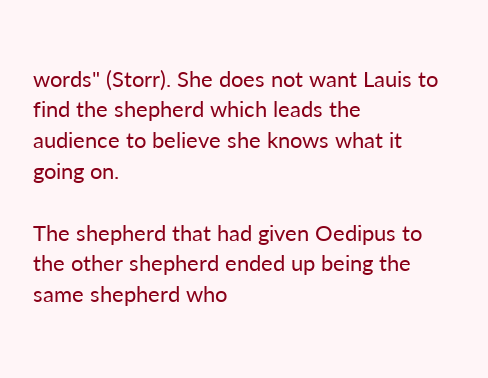words" (Storr). She does not want Lauis to find the shepherd which leads the audience to believe she knows what it going on.

The shepherd that had given Oedipus to the other shepherd ended up being the same shepherd who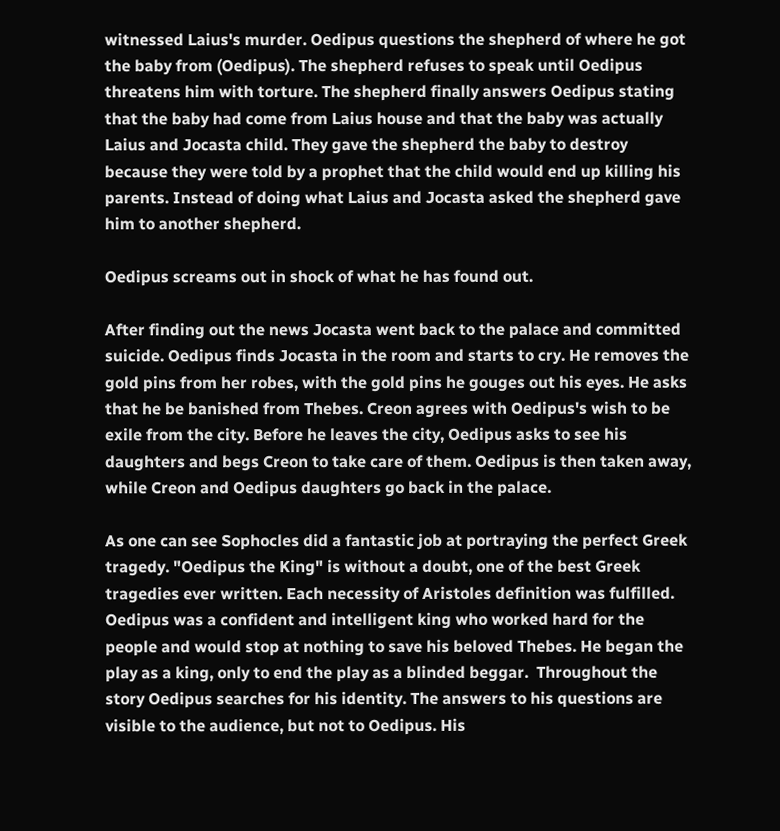witnessed Laius's murder. Oedipus questions the shepherd of where he got the baby from (Oedipus). The shepherd refuses to speak until Oedipus threatens him with torture. The shepherd finally answers Oedipus stating that the baby had come from Laius house and that the baby was actually Laius and Jocasta child. They gave the shepherd the baby to destroy because they were told by a prophet that the child would end up killing his parents. Instead of doing what Laius and Jocasta asked the shepherd gave him to another shepherd.

Oedipus screams out in shock of what he has found out.

After finding out the news Jocasta went back to the palace and committed suicide. Oedipus finds Jocasta in the room and starts to cry. He removes the gold pins from her robes, with the gold pins he gouges out his eyes. He asks that he be banished from Thebes. Creon agrees with Oedipus's wish to be exile from the city. Before he leaves the city, Oedipus asks to see his daughters and begs Creon to take care of them. Oedipus is then taken away, while Creon and Oedipus daughters go back in the palace.

As one can see Sophocles did a fantastic job at portraying the perfect Greek tragedy. "Oedipus the King" is without a doubt, one of the best Greek tragedies ever written. Each necessity of Aristoles definition was fulfilled. Oedipus was a confident and intelligent king who worked hard for the people and would stop at nothing to save his beloved Thebes. He began the play as a king, only to end the play as a blinded beggar.  Throughout the story Oedipus searches for his identity. The answers to his questions are visible to the audience, but not to Oedipus. His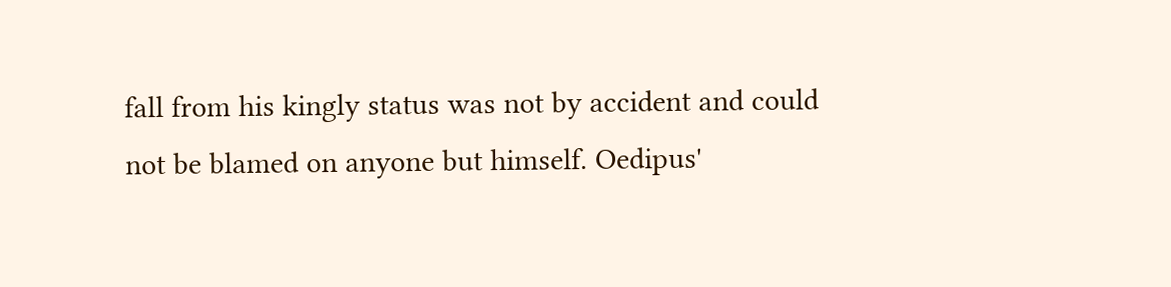fall from his kingly status was not by accident and could not be blamed on anyone but himself. Oedipus'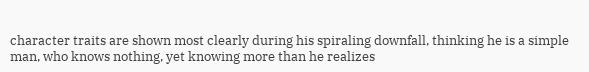character traits are shown most clearly during his spiraling downfall, thinking he is a simple man, who knows nothing, yet knowing more than he realizes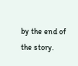by the end of the story.